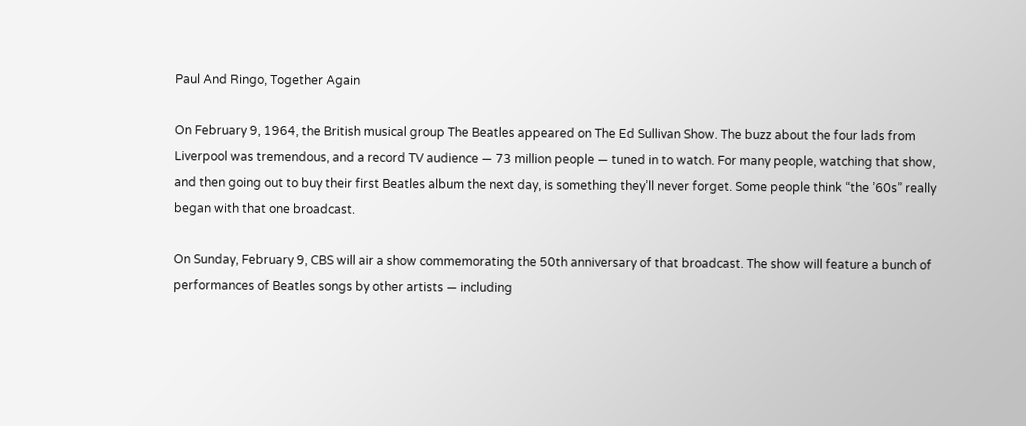Paul And Ringo, Together Again

On February 9, 1964, the British musical group The Beatles appeared on The Ed Sullivan Show. The buzz about the four lads from Liverpool was tremendous, and a record TV audience — 73 million people — tuned in to watch. For many people, watching that show, and then going out to buy their first Beatles album the next day, is something they’ll never forget. Some people think “the ’60s” really began with that one broadcast.

On Sunday, February 9, CBS will air a show commemorating the 50th anniversary of that broadcast. The show will feature a bunch of performances of Beatles songs by other artists — including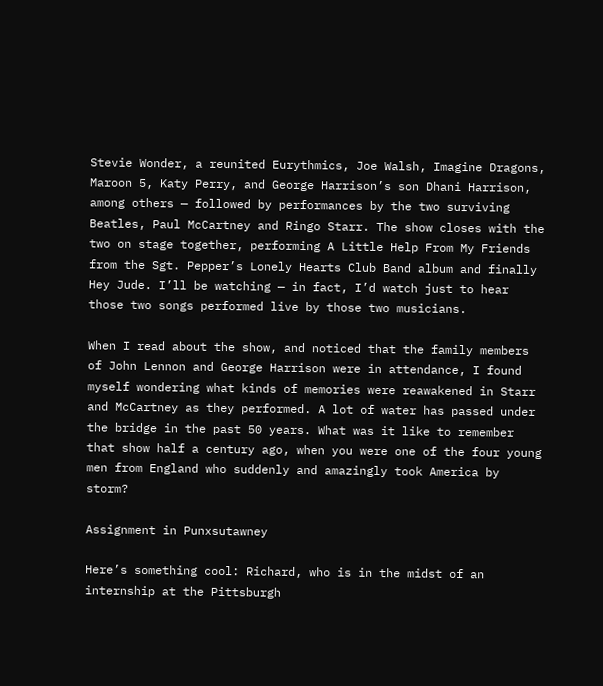Stevie Wonder, a reunited Eurythmics, Joe Walsh, Imagine Dragons, Maroon 5, Katy Perry, and George Harrison’s son Dhani Harrison, among others — followed by performances by the two surviving Beatles, Paul McCartney and Ringo Starr. The show closes with the two on stage together, performing A Little Help From My Friends from the Sgt. Pepper’s Lonely Hearts Club Band album and finally Hey Jude. I’ll be watching — in fact, I’d watch just to hear those two songs performed live by those two musicians.

When I read about the show, and noticed that the family members of John Lennon and George Harrison were in attendance, I found myself wondering what kinds of memories were reawakened in Starr and McCartney as they performed. A lot of water has passed under the bridge in the past 50 years. What was it like to remember that show half a century ago, when you were one of the four young men from England who suddenly and amazingly took America by storm?

Assignment in Punxsutawney

Here’s something cool: Richard, who is in the midst of an internship at the Pittsburgh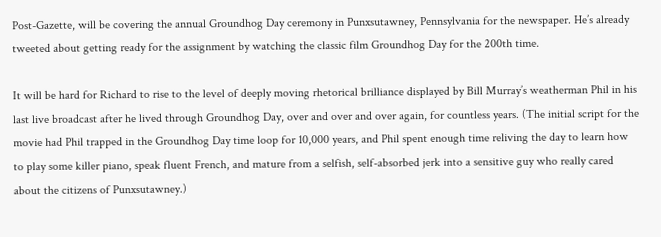Post-Gazette, will be covering the annual Groundhog Day ceremony in Punxsutawney, Pennsylvania for the newspaper. He’s already tweeted about getting ready for the assignment by watching the classic film Groundhog Day for the 200th time.

It will be hard for Richard to rise to the level of deeply moving rhetorical brilliance displayed by Bill Murray’s weatherman Phil in his last live broadcast after he lived through Groundhog Day, over and over and over again, for countless years. (The initial script for the movie had Phil trapped in the Groundhog Day time loop for 10,000 years, and Phil spent enough time reliving the day to learn how to play some killer piano, speak fluent French, and mature from a selfish, self-absorbed jerk into a sensitive guy who really cared about the citizens of Punxsutawney.)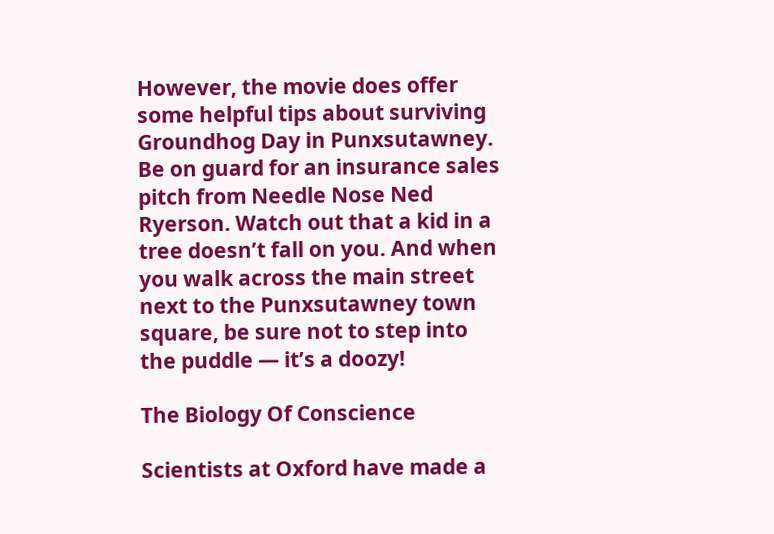However, the movie does offer some helpful tips about surviving Groundhog Day in Punxsutawney. Be on guard for an insurance sales pitch from Needle Nose Ned Ryerson. Watch out that a kid in a tree doesn’t fall on you. And when you walk across the main street next to the Punxsutawney town square, be sure not to step into the puddle — it’s a doozy!

The Biology Of Conscience

Scientists at Oxford have made a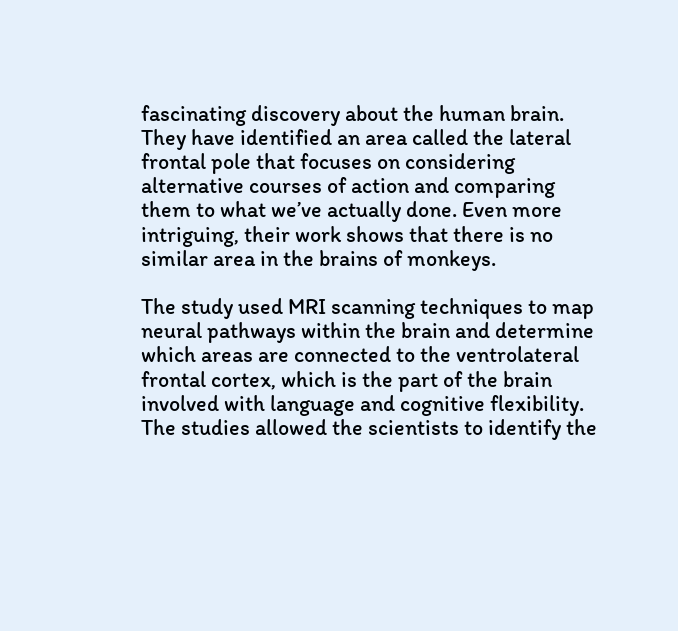fascinating discovery about the human brain. They have identified an area called the lateral frontal pole that focuses on considering alternative courses of action and comparing them to what we’ve actually done. Even more intriguing, their work shows that there is no similar area in the brains of monkeys.

The study used MRI scanning techniques to map neural pathways within the brain and determine which areas are connected to the ventrolateral frontal cortex, which is the part of the brain involved with language and cognitive flexibility. The studies allowed the scientists to identify the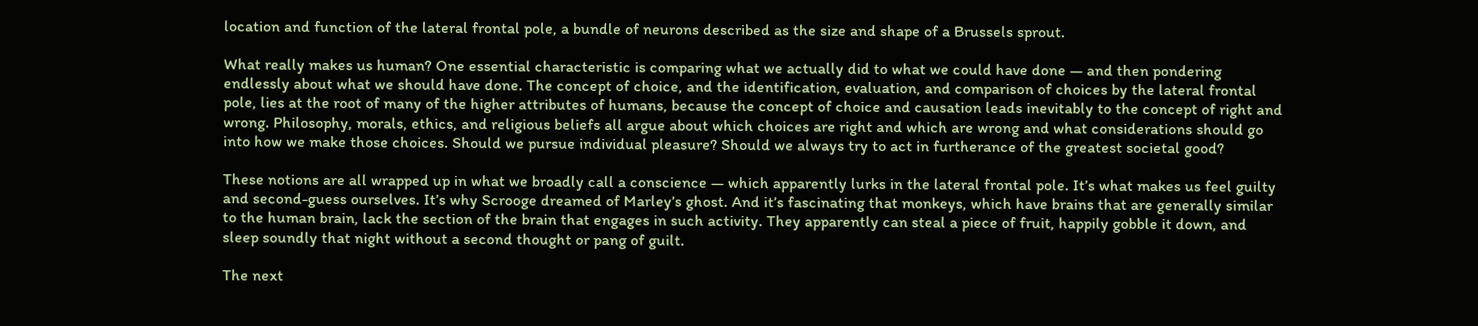location and function of the lateral frontal pole, a bundle of neurons described as the size and shape of a Brussels sprout.

What really makes us human? One essential characteristic is comparing what we actually did to what we could have done — and then pondering endlessly about what we should have done. The concept of choice, and the identification, evaluation, and comparison of choices by the lateral frontal pole, lies at the root of many of the higher attributes of humans, because the concept of choice and causation leads inevitably to the concept of right and wrong. Philosophy, morals, ethics, and religious beliefs all argue about which choices are right and which are wrong and what considerations should go into how we make those choices. Should we pursue individual pleasure? Should we always try to act in furtherance of the greatest societal good?

These notions are all wrapped up in what we broadly call a conscience — which apparently lurks in the lateral frontal pole. It’s what makes us feel guilty and second-guess ourselves. It’s why Scrooge dreamed of Marley’s ghost. And it’s fascinating that monkeys, which have brains that are generally similar to the human brain, lack the section of the brain that engages in such activity. They apparently can steal a piece of fruit, happily gobble it down, and sleep soundly that night without a second thought or pang of guilt.

The next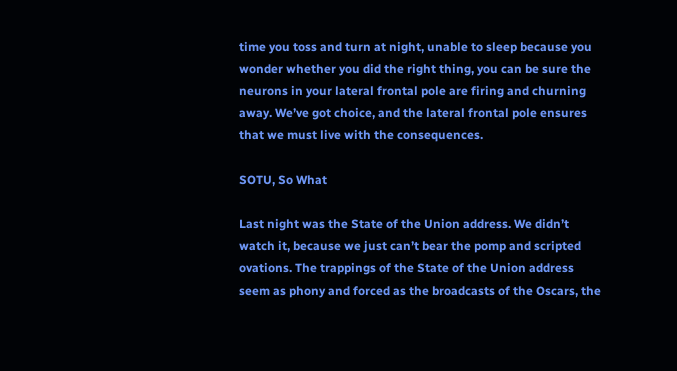time you toss and turn at night, unable to sleep because you wonder whether you did the right thing, you can be sure the neurons in your lateral frontal pole are firing and churning away. We’ve got choice, and the lateral frontal pole ensures that we must live with the consequences.

SOTU, So What

Last night was the State of the Union address. We didn’t watch it, because we just can’t bear the pomp and scripted ovations. The trappings of the State of the Union address seem as phony and forced as the broadcasts of the Oscars, the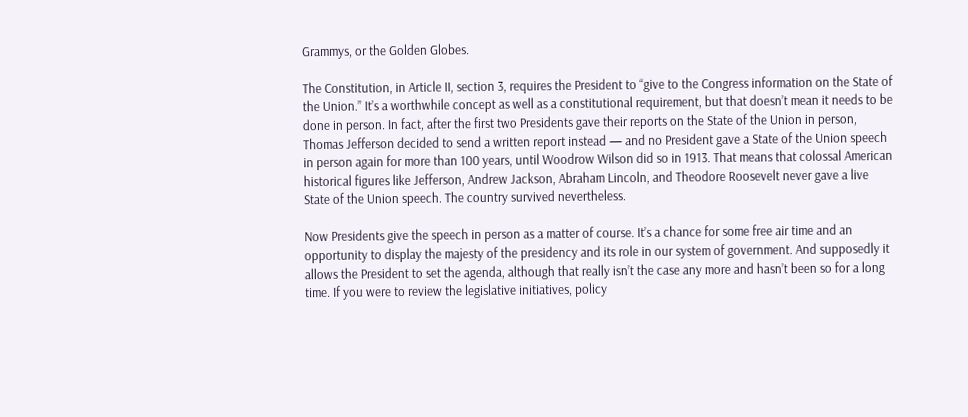Grammys, or the Golden Globes.

The Constitution, in Article II, section 3, requires the President to “give to the Congress information on the State of the Union.” It’s a worthwhile concept as well as a constitutional requirement, but that doesn’t mean it needs to be done in person. In fact, after the first two Presidents gave their reports on the State of the Union in person, Thomas Jefferson decided to send a written report instead — and no President gave a State of the Union speech in person again for more than 100 years, until Woodrow Wilson did so in 1913. That means that colossal American historical figures like Jefferson, Andrew Jackson, Abraham Lincoln, and Theodore Roosevelt never gave a live State of the Union speech. The country survived nevertheless.

Now Presidents give the speech in person as a matter of course. It’s a chance for some free air time and an opportunity to display the majesty of the presidency and its role in our system of government. And supposedly it allows the President to set the agenda, although that really isn’t the case any more and hasn’t been so for a long time. If you were to review the legislative initiatives, policy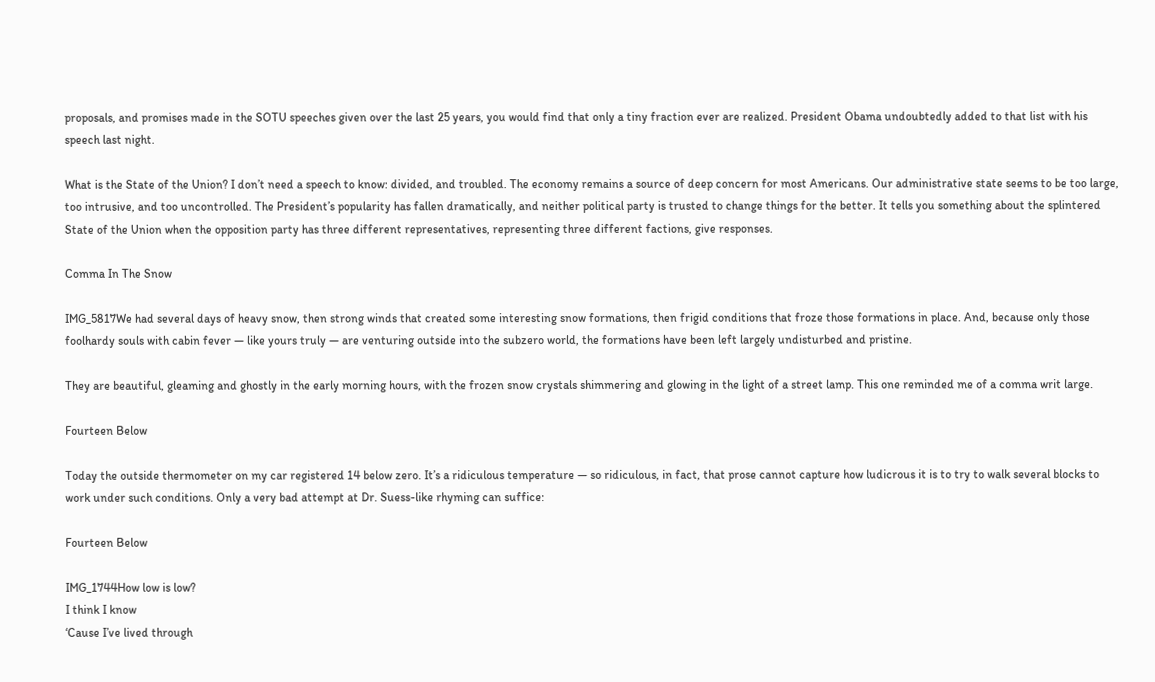proposals, and promises made in the SOTU speeches given over the last 25 years, you would find that only a tiny fraction ever are realized. President Obama undoubtedly added to that list with his speech last night.

What is the State of the Union? I don’t need a speech to know: divided, and troubled. The economy remains a source of deep concern for most Americans. Our administrative state seems to be too large, too intrusive, and too uncontrolled. The President’s popularity has fallen dramatically, and neither political party is trusted to change things for the better. It tells you something about the splintered State of the Union when the opposition party has three different representatives, representing three different factions, give responses.

Comma In The Snow

IMG_5817We had several days of heavy snow, then strong winds that created some interesting snow formations, then frigid conditions that froze those formations in place. And, because only those foolhardy souls with cabin fever — like yours truly — are venturing outside into the subzero world, the formations have been left largely undisturbed and pristine.

They are beautiful, gleaming and ghostly in the early morning hours, with the frozen snow crystals shimmering and glowing in the light of a street lamp. This one reminded me of a comma writ large.

Fourteen Below

Today the outside thermometer on my car registered 14 below zero. It’s a ridiculous temperature — so ridiculous, in fact, that prose cannot capture how ludicrous it is to try to walk several blocks to work under such conditions. Only a very bad attempt at Dr. Suess-like rhyming can suffice:

Fourteen Below

IMG_1744How low is low?
I think I know
‘Cause I’ve lived through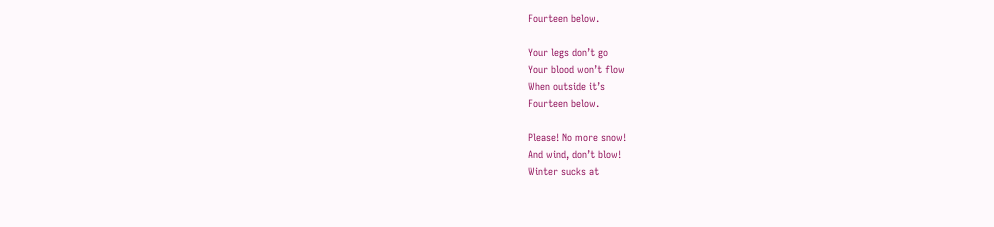Fourteen below.

Your legs don’t go
Your blood won’t flow
When outside it’s
Fourteen below.

Please! No more snow!
And wind, don’t blow!
Winter sucks at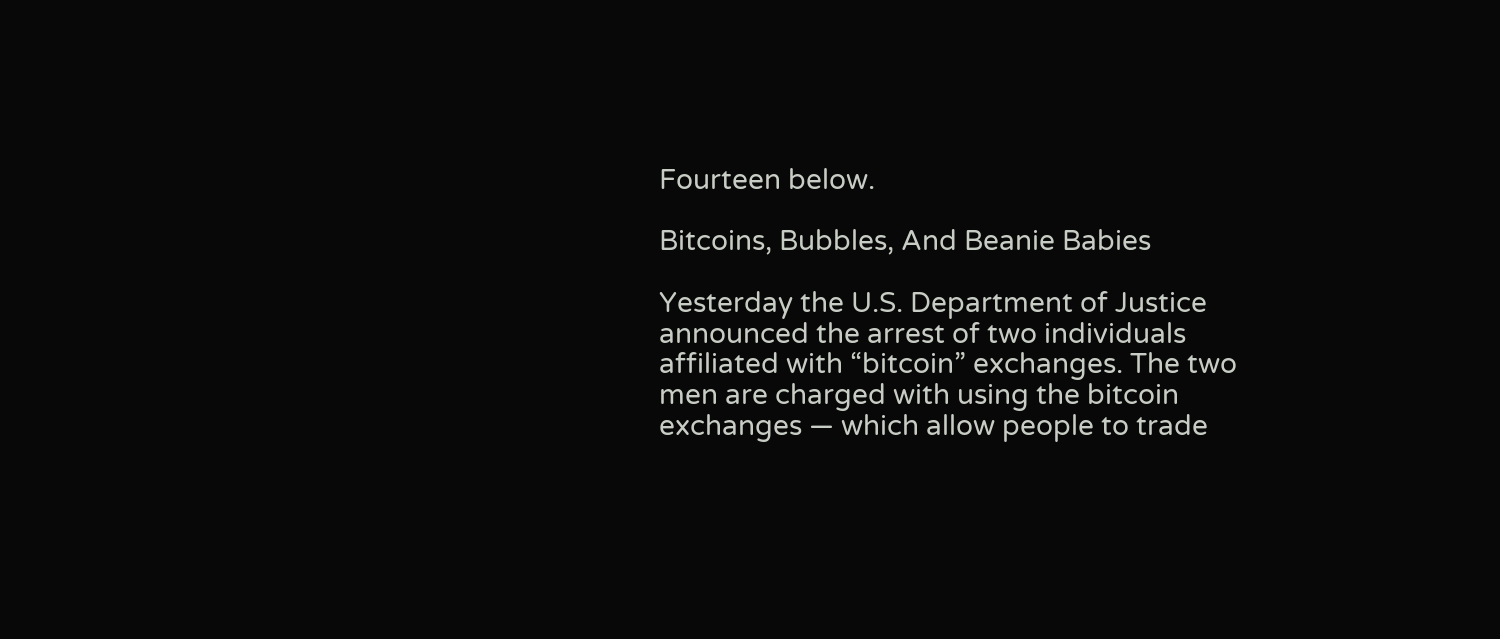Fourteen below.

Bitcoins, Bubbles, And Beanie Babies

Yesterday the U.S. Department of Justice announced the arrest of two individuals affiliated with “bitcoin” exchanges. The two men are charged with using the bitcoin exchanges — which allow people to trade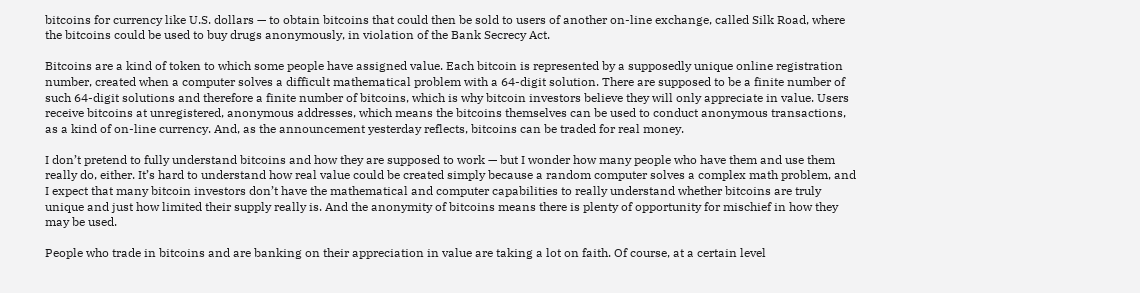bitcoins for currency like U.S. dollars — to obtain bitcoins that could then be sold to users of another on-line exchange, called Silk Road, where the bitcoins could be used to buy drugs anonymously, in violation of the Bank Secrecy Act.

Bitcoins are a kind of token to which some people have assigned value. Each bitcoin is represented by a supposedly unique online registration number, created when a computer solves a difficult mathematical problem with a 64-digit solution. There are supposed to be a finite number of such 64-digit solutions and therefore a finite number of bitcoins, which is why bitcoin investors believe they will only appreciate in value. Users receive bitcoins at unregistered, anonymous addresses, which means the bitcoins themselves can be used to conduct anonymous transactions, as a kind of on-line currency. And, as the announcement yesterday reflects, bitcoins can be traded for real money.

I don’t pretend to fully understand bitcoins and how they are supposed to work — but I wonder how many people who have them and use them really do, either. It’s hard to understand how real value could be created simply because a random computer solves a complex math problem, and I expect that many bitcoin investors don’t have the mathematical and computer capabilities to really understand whether bitcoins are truly unique and just how limited their supply really is. And the anonymity of bitcoins means there is plenty of opportunity for mischief in how they may be used.

People who trade in bitcoins and are banking on their appreciation in value are taking a lot on faith. Of course, at a certain level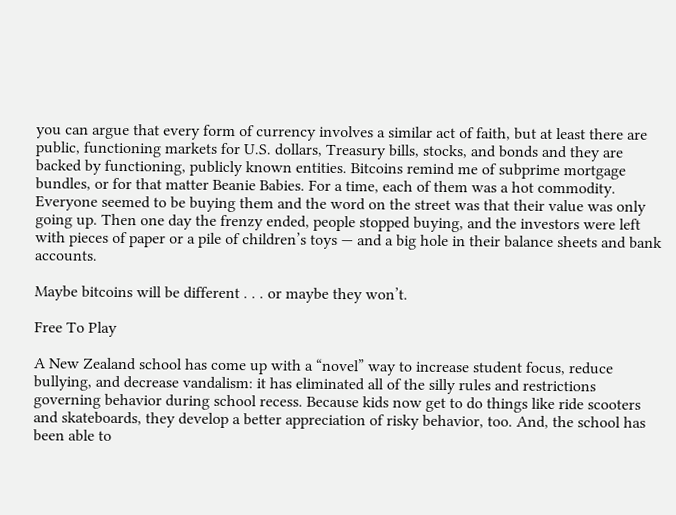you can argue that every form of currency involves a similar act of faith, but at least there are public, functioning markets for U.S. dollars, Treasury bills, stocks, and bonds and they are backed by functioning, publicly known entities. Bitcoins remind me of subprime mortgage bundles, or for that matter Beanie Babies. For a time, each of them was a hot commodity. Everyone seemed to be buying them and the word on the street was that their value was only going up. Then one day the frenzy ended, people stopped buying, and the investors were left with pieces of paper or a pile of children’s toys — and a big hole in their balance sheets and bank accounts.

Maybe bitcoins will be different . . . or maybe they won’t.

Free To Play

A New Zealand school has come up with a “novel” way to increase student focus, reduce bullying, and decrease vandalism: it has eliminated all of the silly rules and restrictions governing behavior during school recess. Because kids now get to do things like ride scooters and skateboards, they develop a better appreciation of risky behavior, too. And, the school has been able to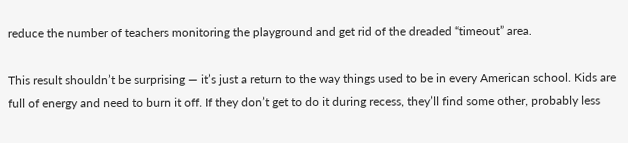reduce the number of teachers monitoring the playground and get rid of the dreaded “timeout” area.

This result shouldn’t be surprising — it’s just a return to the way things used to be in every American school. Kids are full of energy and need to burn it off. If they don’t get to do it during recess, they’ll find some other, probably less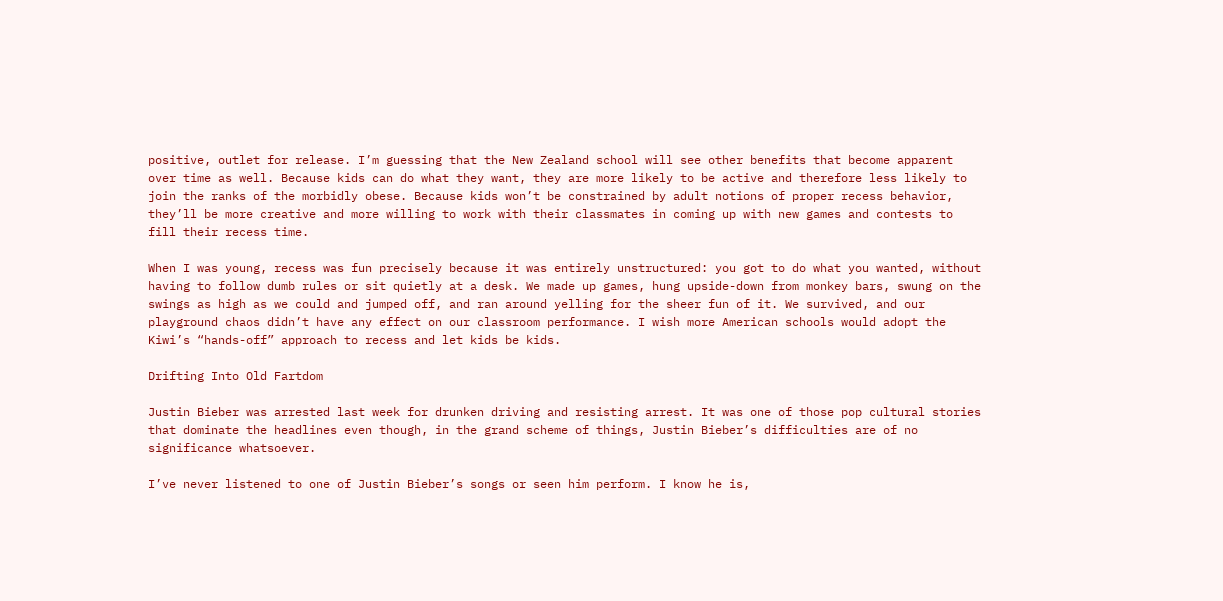positive, outlet for release. I’m guessing that the New Zealand school will see other benefits that become apparent over time as well. Because kids can do what they want, they are more likely to be active and therefore less likely to join the ranks of the morbidly obese. Because kids won’t be constrained by adult notions of proper recess behavior, they’ll be more creative and more willing to work with their classmates in coming up with new games and contests to fill their recess time.

When I was young, recess was fun precisely because it was entirely unstructured: you got to do what you wanted, without having to follow dumb rules or sit quietly at a desk. We made up games, hung upside-down from monkey bars, swung on the swings as high as we could and jumped off, and ran around yelling for the sheer fun of it. We survived, and our playground chaos didn’t have any effect on our classroom performance. I wish more American schools would adopt the Kiwi’s “hands-off” approach to recess and let kids be kids.

Drifting Into Old Fartdom

Justin Bieber was arrested last week for drunken driving and resisting arrest. It was one of those pop cultural stories that dominate the headlines even though, in the grand scheme of things, Justin Bieber’s difficulties are of no significance whatsoever.

I’ve never listened to one of Justin Bieber’s songs or seen him perform. I know he is,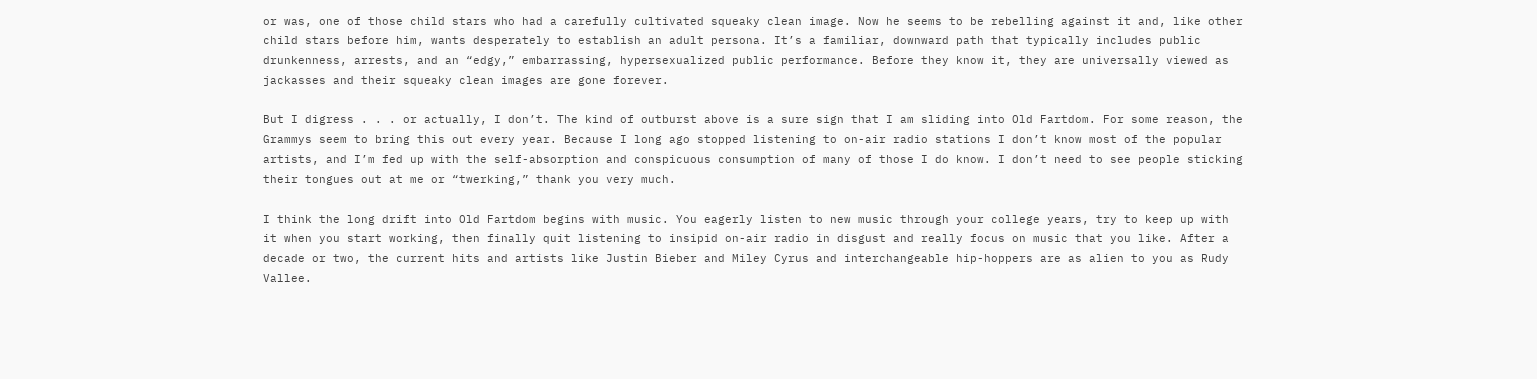or was, one of those child stars who had a carefully cultivated squeaky clean image. Now he seems to be rebelling against it and, like other child stars before him, wants desperately to establish an adult persona. It’s a familiar, downward path that typically includes public drunkenness, arrests, and an “edgy,” embarrassing, hypersexualized public performance. Before they know it, they are universally viewed as jackasses and their squeaky clean images are gone forever.

But I digress . . . or actually, I don’t. The kind of outburst above is a sure sign that I am sliding into Old Fartdom. For some reason, the Grammys seem to bring this out every year. Because I long ago stopped listening to on-air radio stations I don’t know most of the popular artists, and I’m fed up with the self-absorption and conspicuous consumption of many of those I do know. I don’t need to see people sticking their tongues out at me or “twerking,” thank you very much.

I think the long drift into Old Fartdom begins with music. You eagerly listen to new music through your college years, try to keep up with it when you start working, then finally quit listening to insipid on-air radio in disgust and really focus on music that you like. After a decade or two, the current hits and artists like Justin Bieber and Miley Cyrus and interchangeable hip-hoppers are as alien to you as Rudy Vallee.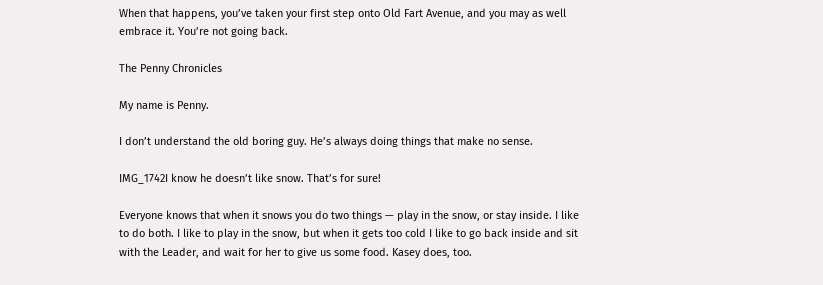When that happens, you’ve taken your first step onto Old Fart Avenue, and you may as well embrace it. You’re not going back.

The Penny Chronicles

My name is Penny.

I don’t understand the old boring guy. He’s always doing things that make no sense.

IMG_1742I know he doesn’t like snow. That’s for sure!

Everyone knows that when it snows you do two things — play in the snow, or stay inside. I like to do both. I like to play in the snow, but when it gets too cold I like to go back inside and sit with the Leader, and wait for her to give us some food. Kasey does, too.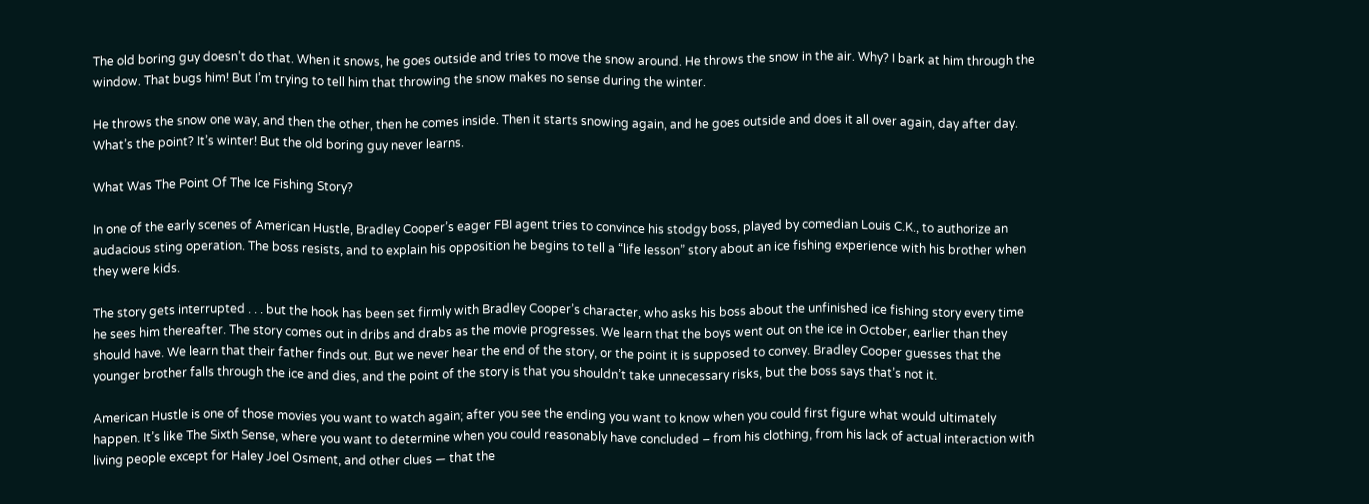The old boring guy doesn’t do that. When it snows, he goes outside and tries to move the snow around. He throws the snow in the air. Why? I bark at him through the window. That bugs him! But I’m trying to tell him that throwing the snow makes no sense during the winter.

He throws the snow one way, and then the other, then he comes inside. Then it starts snowing again, and he goes outside and does it all over again, day after day. What’s the point? It’s winter! But the old boring guy never learns.

What Was The Point Of The Ice Fishing Story?

In one of the early scenes of American Hustle, Bradley Cooper’s eager FBI agent tries to convince his stodgy boss, played by comedian Louis C.K., to authorize an audacious sting operation. The boss resists, and to explain his opposition he begins to tell a “life lesson” story about an ice fishing experience with his brother when they were kids.

The story gets interrupted . . . but the hook has been set firmly with Bradley Cooper’s character, who asks his boss about the unfinished ice fishing story every time he sees him thereafter. The story comes out in dribs and drabs as the movie progresses. We learn that the boys went out on the ice in October, earlier than they should have. We learn that their father finds out. But we never hear the end of the story, or the point it is supposed to convey. Bradley Cooper guesses that the younger brother falls through the ice and dies, and the point of the story is that you shouldn’t take unnecessary risks, but the boss says that’s not it.

American Hustle is one of those movies you want to watch again; after you see the ending you want to know when you could first figure what would ultimately happen. It’s like The Sixth Sense, where you want to determine when you could reasonably have concluded – from his clothing, from his lack of actual interaction with living people except for Haley Joel Osment, and other clues — that the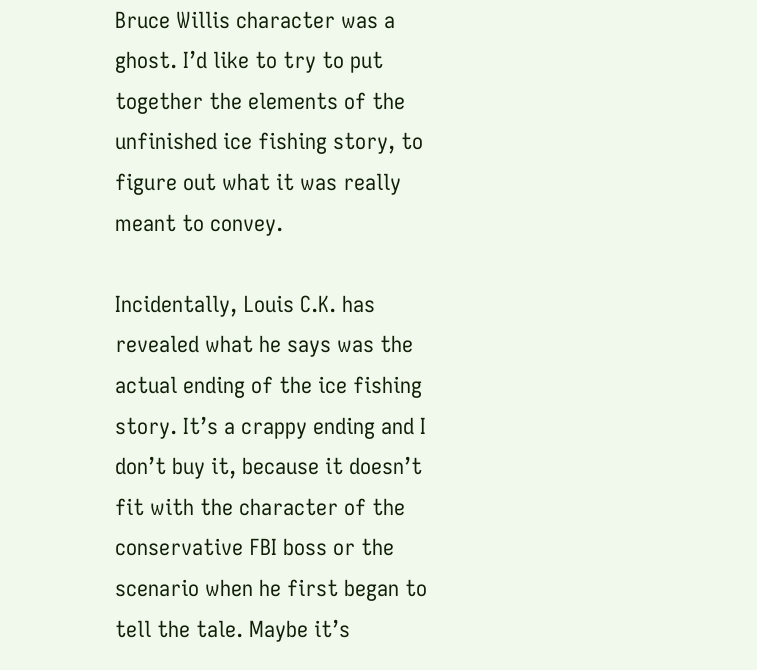Bruce Willis character was a ghost. I’d like to try to put together the elements of the unfinished ice fishing story, to figure out what it was really meant to convey.

Incidentally, Louis C.K. has revealed what he says was the actual ending of the ice fishing story. It’s a crappy ending and I don’t buy it, because it doesn’t fit with the character of the conservative FBI boss or the scenario when he first began to tell the tale. Maybe it’s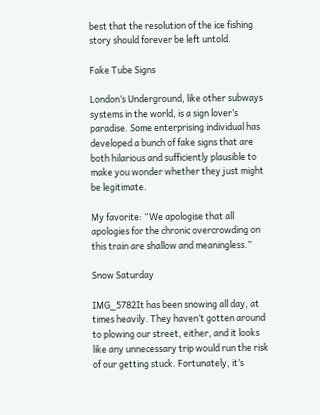best that the resolution of the ice fishing story should forever be left untold.

Fake Tube Signs

London’s Underground, like other subways systems in the world, is a sign lover’s paradise. Some enterprising individual has developed a bunch of fake signs that are both hilarious and sufficiently plausible to make you wonder whether they just might be legitimate.

My favorite: “We apologise that all apologies for the chronic overcrowding on this train are shallow and meaningless.”

Snow Saturday

IMG_5782It has been snowing all day, at times heavily. They haven’t gotten around to plowing our street, either, and it looks like any unnecessary trip would run the risk of our getting stuck. Fortunately, it’s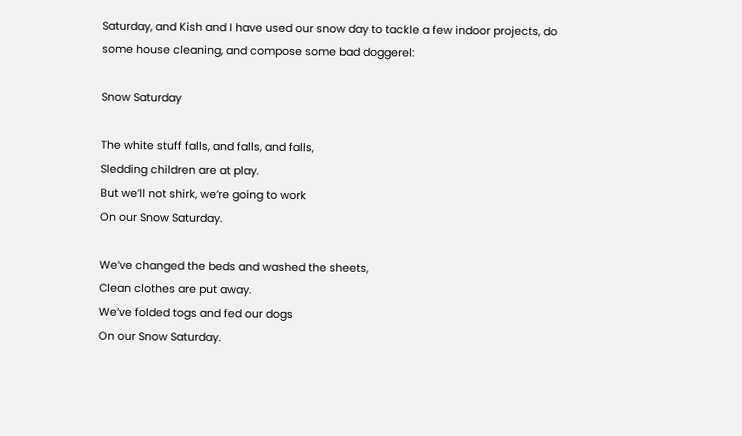Saturday, and Kish and I have used our snow day to tackle a few indoor projects, do some house cleaning, and compose some bad doggerel:

Snow Saturday

The white stuff falls, and falls, and falls,
Sledding children are at play.
But we’ll not shirk, we’re going to work
On our Snow Saturday.

We’ve changed the beds and washed the sheets,
Clean clothes are put away.
We’ve folded togs and fed our dogs
On our Snow Saturday.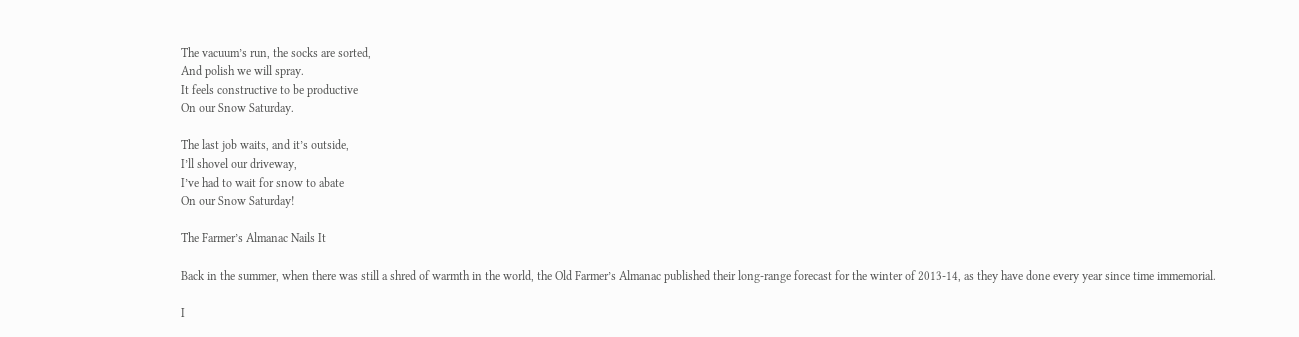The vacuum’s run, the socks are sorted,
And polish we will spray.
It feels constructive to be productive
On our Snow Saturday.

The last job waits, and it’s outside,
I’ll shovel our driveway,
I’ve had to wait for snow to abate
On our Snow Saturday!

The Farmer’s Almanac Nails It

Back in the summer, when there was still a shred of warmth in the world, the Old Farmer’s Almanac published their long-range forecast for the winter of 2013-14, as they have done every year since time immemorial.

I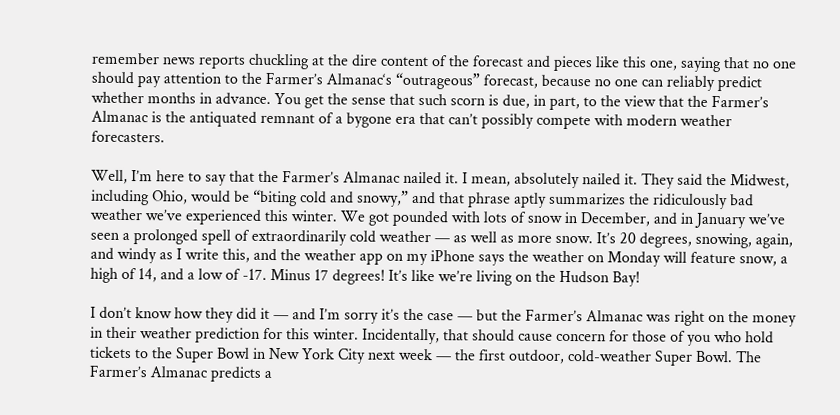remember news reports chuckling at the dire content of the forecast and pieces like this one, saying that no one should pay attention to the Farmer’s Almanac‘s “outrageous” forecast, because no one can reliably predict whether months in advance. You get the sense that such scorn is due, in part, to the view that the Farmer’s Almanac is the antiquated remnant of a bygone era that can’t possibly compete with modern weather forecasters.

Well, I’m here to say that the Farmer’s Almanac nailed it. I mean, absolutely nailed it. They said the Midwest, including Ohio, would be “biting cold and snowy,” and that phrase aptly summarizes the ridiculously bad weather we’ve experienced this winter. We got pounded with lots of snow in December, and in January we’ve seen a prolonged spell of extraordinarily cold weather — as well as more snow. It’s 20 degrees, snowing, again, and windy as I write this, and the weather app on my iPhone says the weather on Monday will feature snow, a high of 14, and a low of -17. Minus 17 degrees! It’s like we’re living on the Hudson Bay!

I don’t know how they did it — and I’m sorry it’s the case — but the Farmer’s Almanac was right on the money in their weather prediction for this winter. Incidentally, that should cause concern for those of you who hold tickets to the Super Bowl in New York City next week — the first outdoor, cold-weather Super Bowl. The Farmer’s Almanac predicts a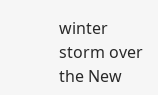winter storm over the New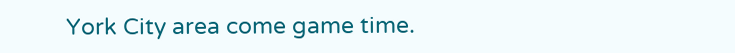York City area come game time.